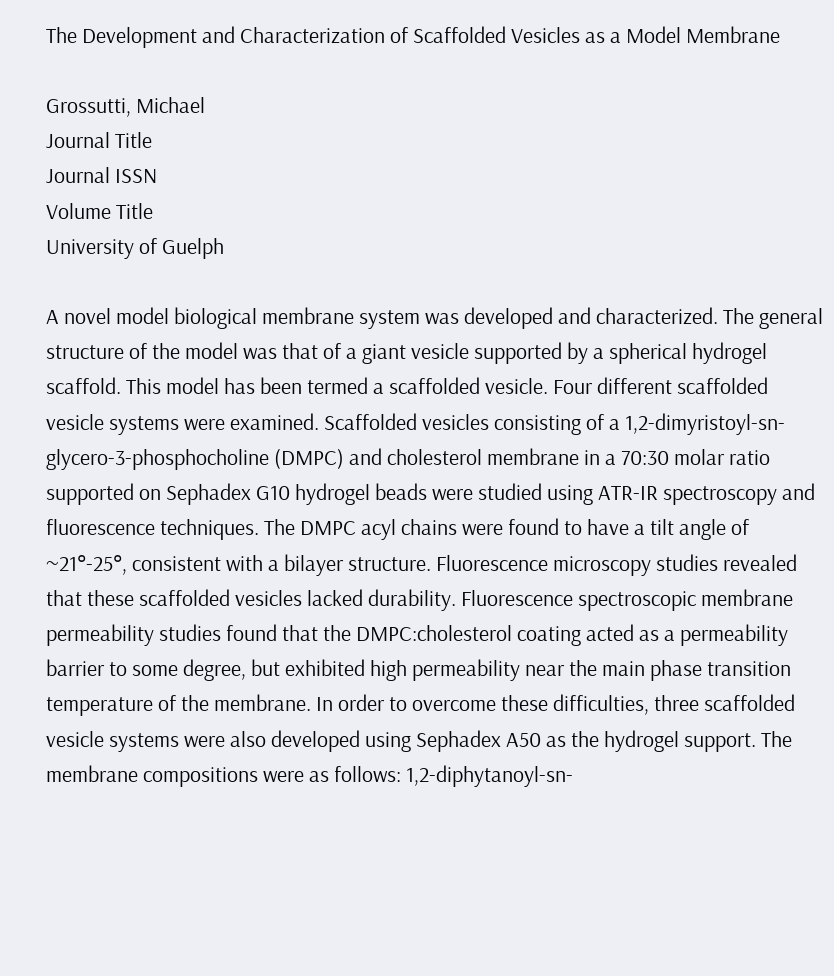The Development and Characterization of Scaffolded Vesicles as a Model Membrane

Grossutti, Michael
Journal Title
Journal ISSN
Volume Title
University of Guelph

A novel model biological membrane system was developed and characterized. The general structure of the model was that of a giant vesicle supported by a spherical hydrogel scaffold. This model has been termed a scaffolded vesicle. Four different scaffolded vesicle systems were examined. Scaffolded vesicles consisting of a 1,2-dimyristoyl-sn-glycero-3-phosphocholine (DMPC) and cholesterol membrane in a 70:30 molar ratio supported on Sephadex G10 hydrogel beads were studied using ATR-IR spectroscopy and fluorescence techniques. The DMPC acyl chains were found to have a tilt angle of ~21°-25°, consistent with a bilayer structure. Fluorescence microscopy studies revealed that these scaffolded vesicles lacked durability. Fluorescence spectroscopic membrane permeability studies found that the DMPC:cholesterol coating acted as a permeability barrier to some degree, but exhibited high permeability near the main phase transition temperature of the membrane. In order to overcome these difficulties, three scaffolded vesicle systems were also developed using Sephadex A50 as the hydrogel support. The membrane compositions were as follows: 1,2-diphytanoyl-sn-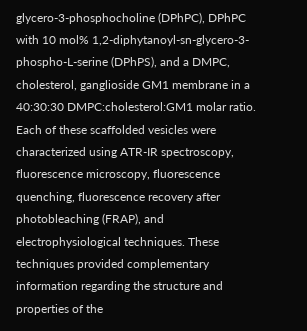glycero-3-phosphocholine (DPhPC), DPhPC with 10 mol% 1,2-diphytanoyl-sn-glycero-3-phospho-L-serine (DPhPS), and a DMPC, cholesterol, ganglioside GM1 membrane in a 40:30:30 DMPC:cholesterol:GM1 molar ratio. Each of these scaffolded vesicles were characterized using ATR-IR spectroscopy, fluorescence microscopy, fluorescence quenching, fluorescence recovery after photobleaching (FRAP), and electrophysiological techniques. These techniques provided complementary information regarding the structure and properties of the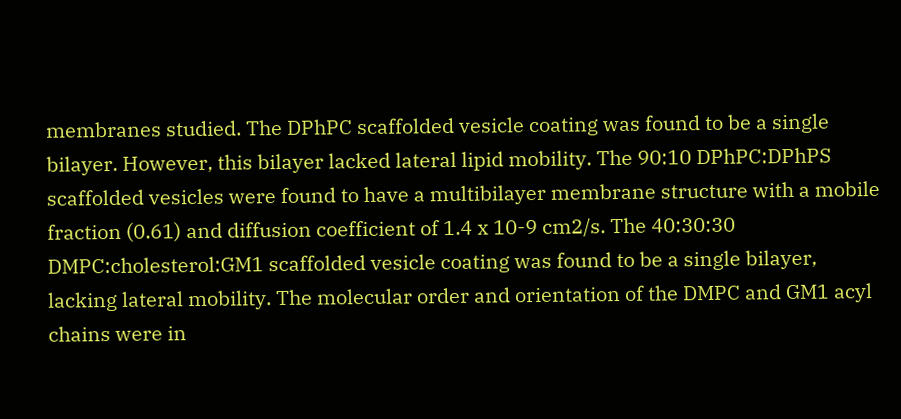membranes studied. The DPhPC scaffolded vesicle coating was found to be a single bilayer. However, this bilayer lacked lateral lipid mobility. The 90:10 DPhPC:DPhPS scaffolded vesicles were found to have a multibilayer membrane structure with a mobile fraction (0.61) and diffusion coefficient of 1.4 x 10-9 cm2/s. The 40:30:30 DMPC:cholesterol:GM1 scaffolded vesicle coating was found to be a single bilayer, lacking lateral mobility. The molecular order and orientation of the DMPC and GM1 acyl chains were in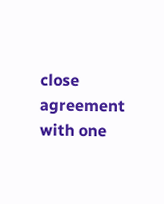close agreement with one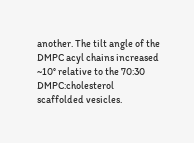another. The tilt angle of the DMPC acyl chains increased ~10° relative to the 70:30 DMPC:cholesterol scaffolded vesicles.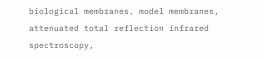biological membranes, model membranes, attenuated total reflection infrared spectroscopy,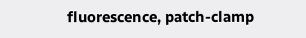fluorescence, patch-clamp